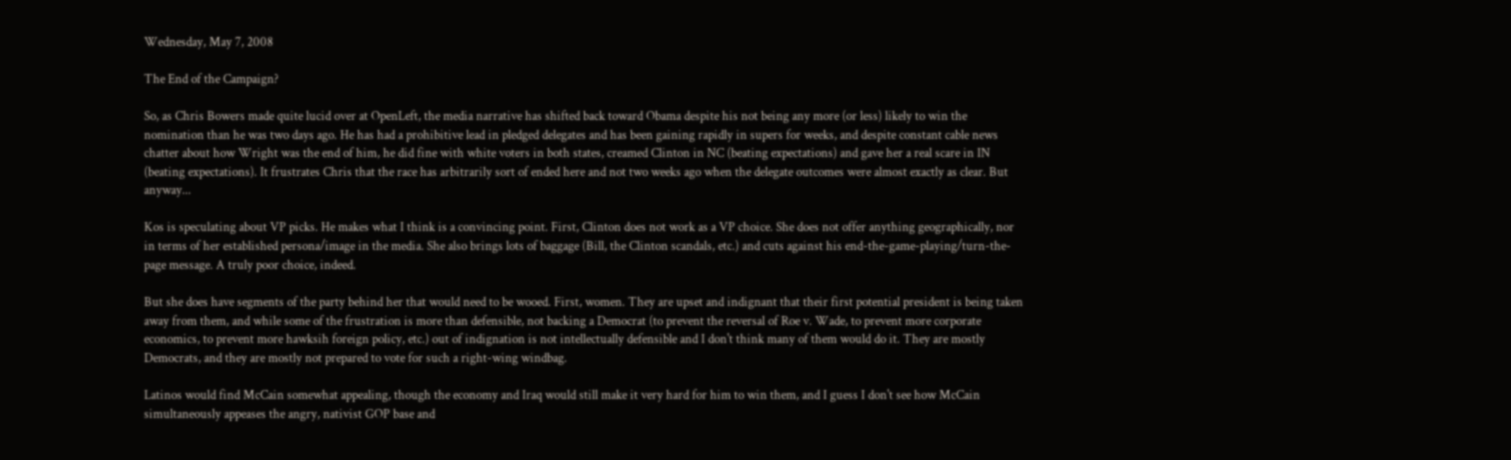Wednesday, May 7, 2008

The End of the Campaign?

So, as Chris Bowers made quite lucid over at OpenLeft, the media narrative has shifted back toward Obama despite his not being any more (or less) likely to win the nomination than he was two days ago. He has had a prohibitive lead in pledged delegates and has been gaining rapidly in supers for weeks, and despite constant cable news chatter about how Wright was the end of him, he did fine with white voters in both states, creamed Clinton in NC (beating expectations) and gave her a real scare in IN (beating expectations). It frustrates Chris that the race has arbitrarily sort of ended here and not two weeks ago when the delegate outcomes were almost exactly as clear. But anyway...

Kos is speculating about VP picks. He makes what I think is a convincing point. First, Clinton does not work as a VP choice. She does not offer anything geographically, nor in terms of her established persona/image in the media. She also brings lots of baggage (Bill, the Clinton scandals, etc.) and cuts against his end-the-game-playing/turn-the-page message. A truly poor choice, indeed.

But she does have segments of the party behind her that would need to be wooed. First, women. They are upset and indignant that their first potential president is being taken away from them, and while some of the frustration is more than defensible, not backing a Democrat (to prevent the reversal of Roe v. Wade, to prevent more corporate economics, to prevent more hawksih foreign policy, etc.) out of indignation is not intellectually defensible and I don't think many of them would do it. They are mostly Democrats, and they are mostly not prepared to vote for such a right-wing windbag.

Latinos would find McCain somewhat appealing, though the economy and Iraq would still make it very hard for him to win them, and I guess I don't see how McCain simultaneously appeases the angry, nativist GOP base and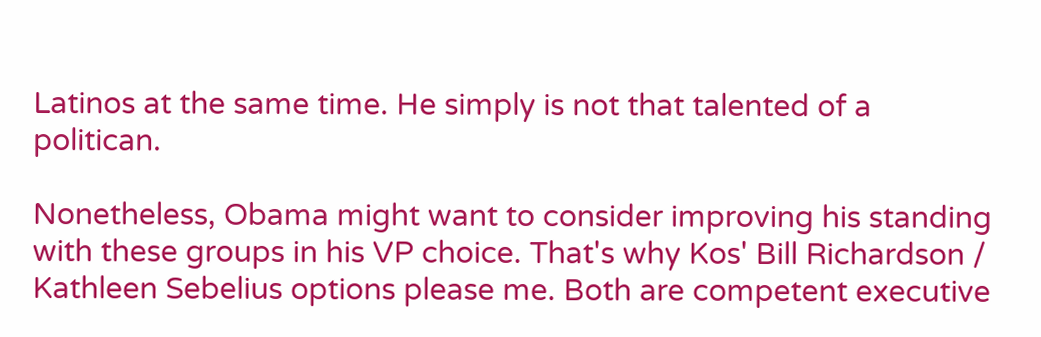Latinos at the same time. He simply is not that talented of a politican.

Nonetheless, Obama might want to consider improving his standing with these groups in his VP choice. That's why Kos' Bill Richardson / Kathleen Sebelius options please me. Both are competent executive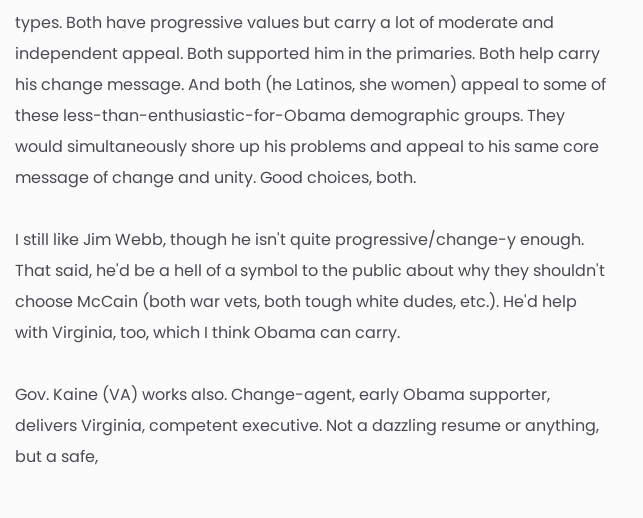types. Both have progressive values but carry a lot of moderate and independent appeal. Both supported him in the primaries. Both help carry his change message. And both (he Latinos, she women) appeal to some of these less-than-enthusiastic-for-Obama demographic groups. They would simultaneously shore up his problems and appeal to his same core message of change and unity. Good choices, both.

I still like Jim Webb, though he isn't quite progressive/change-y enough. That said, he'd be a hell of a symbol to the public about why they shouldn't choose McCain (both war vets, both tough white dudes, etc.). He'd help with Virginia, too, which I think Obama can carry.

Gov. Kaine (VA) works also. Change-agent, early Obama supporter, delivers Virginia, competent executive. Not a dazzling resume or anything, but a safe,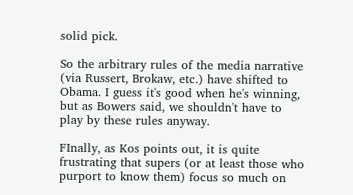solid pick.

So the arbitrary rules of the media narrative (via Russert, Brokaw, etc.) have shifted to Obama. I guess it's good when he's winning, but as Bowers said, we shouldn't have to play by these rules anyway.

FInally, as Kos points out, it is quite frustrating that supers (or at least those who purport to know them) focus so much on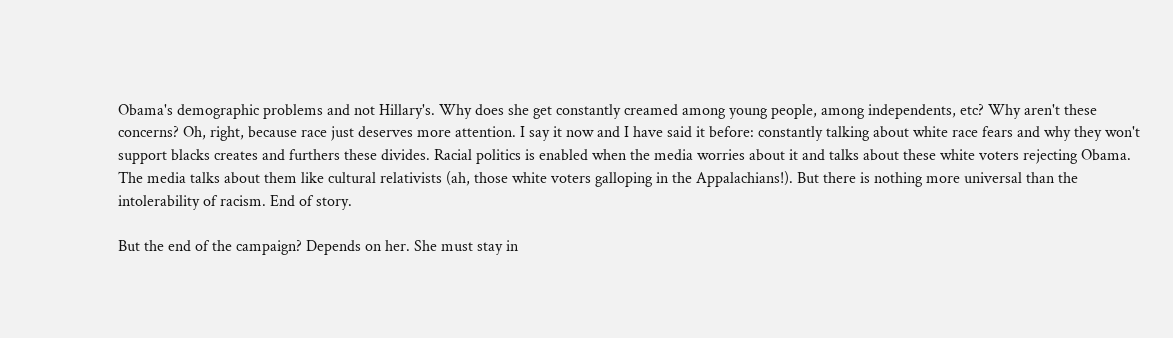Obama's demographic problems and not Hillary's. Why does she get constantly creamed among young people, among independents, etc? Why aren't these concerns? Oh, right, because race just deserves more attention. I say it now and I have said it before: constantly talking about white race fears and why they won't support blacks creates and furthers these divides. Racial politics is enabled when the media worries about it and talks about these white voters rejecting Obama. The media talks about them like cultural relativists (ah, those white voters galloping in the Appalachians!). But there is nothing more universal than the intolerability of racism. End of story.

But the end of the campaign? Depends on her. She must stay in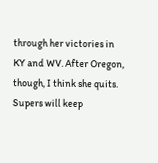through her victories in KY and WV. After Oregon, though, I think she quits. Supers will keep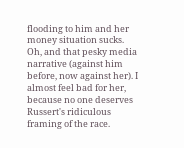flooding to him and her money situation sucks. Oh, and that pesky media narrative (against him before, now against her). I almost feel bad for her, because no one deserves Russert's ridiculous framing of the race.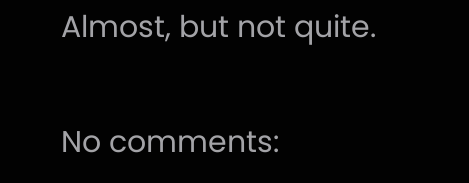Almost, but not quite.

No comments: